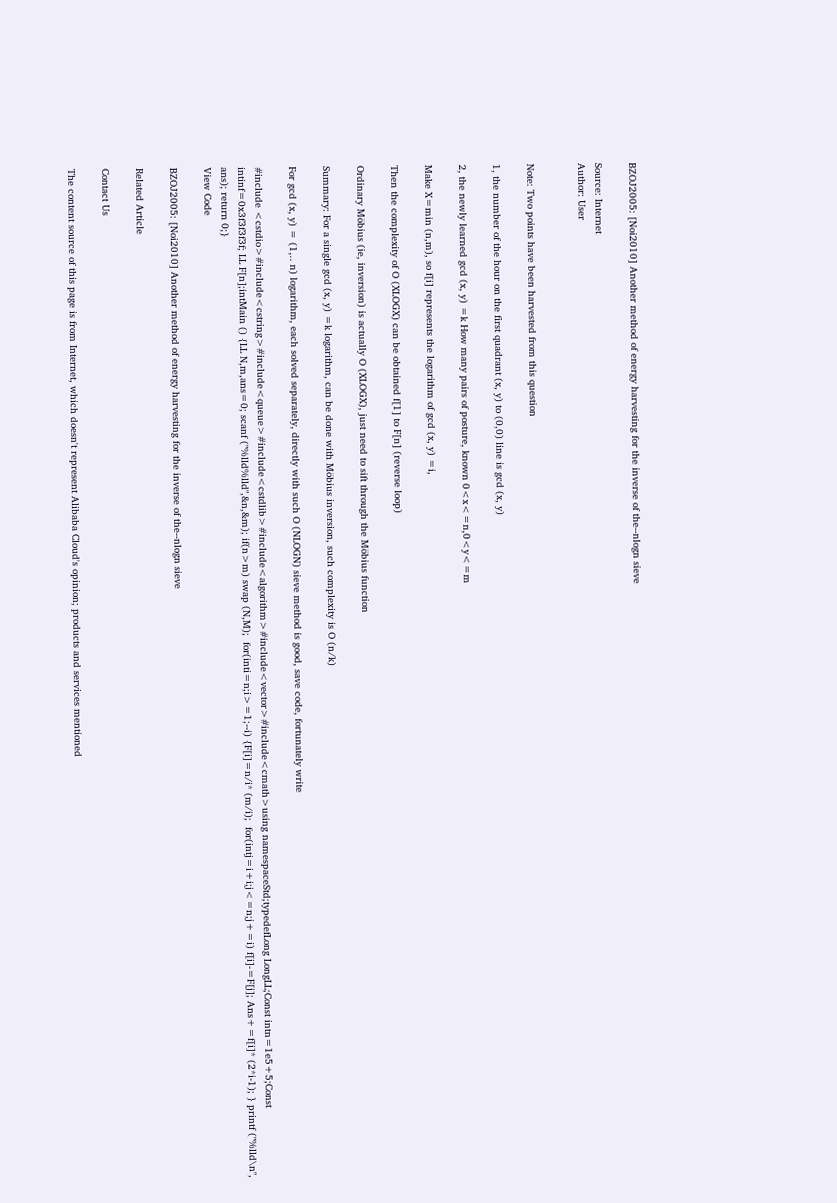BZOJ2005: [Noi2010] Another method of energy harvesting for the inverse of the--nlogn sieve

Source: Internet
Author: User


Note: Two points have been harvested from this question

1, the number of the hour on the first quadrant (x, y) to (0,0) line is gcd (x, y)

2, the newly learned gcd (x, y) =k How many pairs of posture, known 0<x<=n,0<y<=m

Make X=min (n,m), so f[i] represents the logarithm of gcd (x, y) =i,

Then the complexity of O (XLOGX) can be obtained f[1] to F[n] (reverse loop)

Ordinary Möbius (ie, inversion) is actually O (XLOGX), just need to sift through the Möbius function

Summary: For a single gcd (x, y) =k logarithm, can be done with Möbius inversion, such complexity is O (n/k)

For gcd (x, y) = (1,.. n) logarithm, each solved separately, directly with such O (NLOGN) sieve method is good, save code, fortunately write

#include <cstdio>#include<cstring>#include<queue>#include<cstdlib>#include<algorithm>#include<vector>#include<cmath>using namespaceStd;typedefLong LongLL;Const intn=1e5+5;Const intinf=0x3f3f3f3f; LL F[n];intMain () {LL N,m,ans=0; scanf ("%lld%lld",&n,&m); if(n>m) swap (N,M);  for(inti=n;i>=1;--i) {F[i]=n/i* (m/i);  for(intj=i+i;j<=n;j+=i) f[i]-=F[j]; Ans+=f[i]* (2*i-1); } printf ("%lld\n", ans); return 0;}
View Code

BZOJ2005: [Noi2010] Another method of energy harvesting for the inverse of the--nlogn sieve

Related Article

Contact Us

The content source of this page is from Internet, which doesn't represent Alibaba Cloud's opinion; products and services mentioned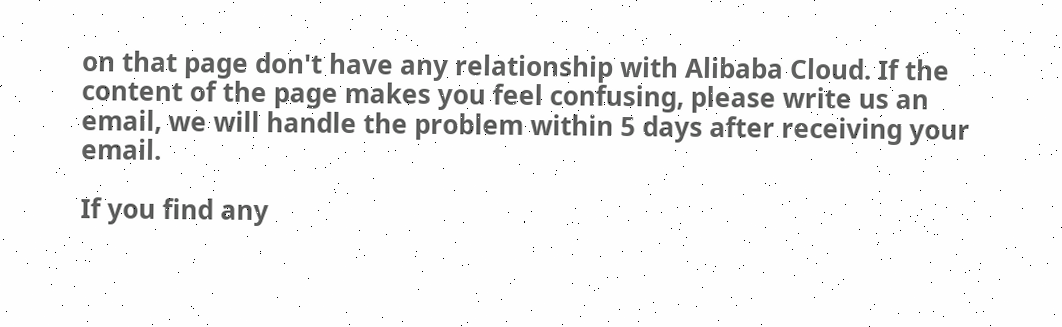on that page don't have any relationship with Alibaba Cloud. If the content of the page makes you feel confusing, please write us an email, we will handle the problem within 5 days after receiving your email.

If you find any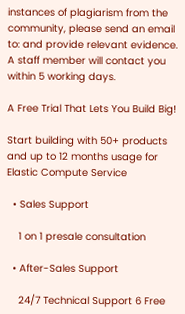instances of plagiarism from the community, please send an email to: and provide relevant evidence. A staff member will contact you within 5 working days.

A Free Trial That Lets You Build Big!

Start building with 50+ products and up to 12 months usage for Elastic Compute Service

  • Sales Support

    1 on 1 presale consultation

  • After-Sales Support

    24/7 Technical Support 6 Free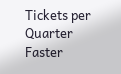Tickets per Quarter Faster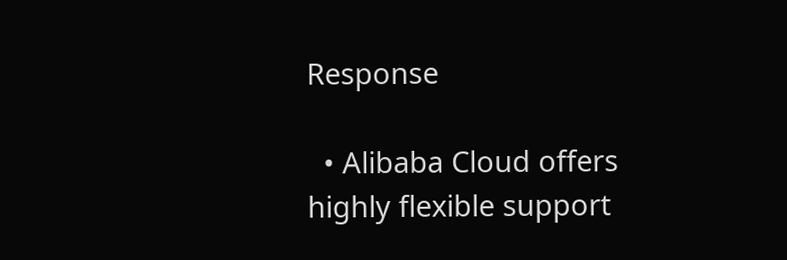Response

  • Alibaba Cloud offers highly flexible support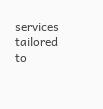services tailored to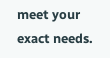meet your exact needs.